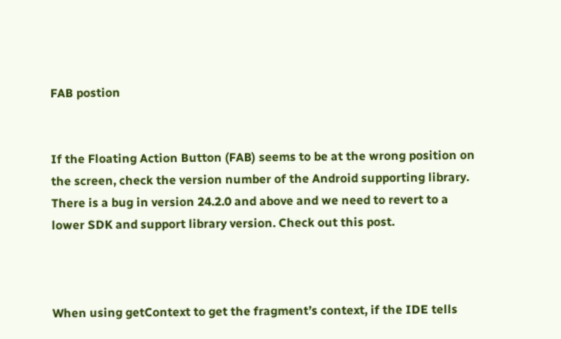FAB postion


If the Floating Action Button (FAB) seems to be at the wrong position on the screen, check the version number of the Android supporting library. There is a bug in version 24.2.0 and above and we need to revert to a lower SDK and support library version. Check out this post.



When using getContext to get the fragment’s context, if the IDE tells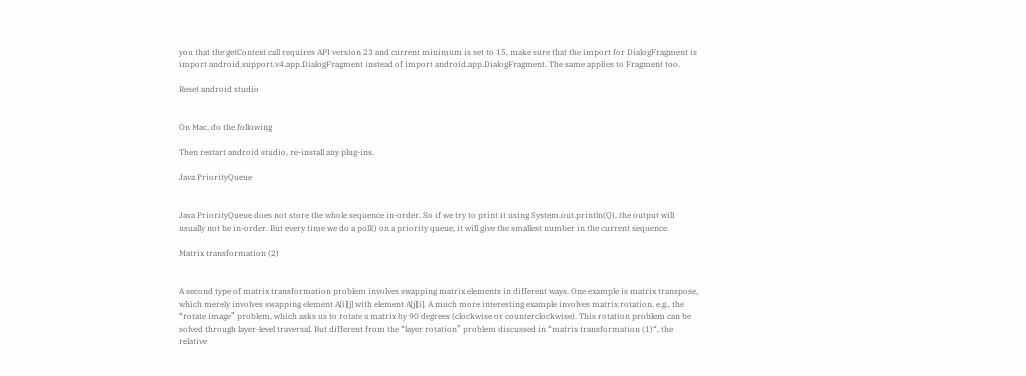you that the getContext call requires API version 23 and current minimum is set to 15, make sure that the import for DialogFragment is import android.support.v4.app.DialogFragment instead of import android.app.DialogFragment. The same applies to Fragment too.

Reset android studio


On Mac, do the following

Then restart android studio, re-install any plug-ins.

Java PriorityQueue


Java PriorityQueue does not store the whole sequence in-order. So if we try to print it using System.out.println(Q), the output will usually not be in-order. But every time we do a poll() on a priority queue, it will give the smallest number in the current sequence.

Matrix transformation (2)


A second type of matrix transformation problem involves swapping matrix elements in different ways. One example is matrix transpose, which merely involves swapping element A[i][j] with element A[j][i]. A much more interesting example involves matrix rotation, e.g., the “rotate image” problem, which asks us to rotate a matrix by 90 degrees (clockwise or counterclockwise). This rotation problem can be solved through layer-level traversal. But different from the “layer rotation” problem discussed in “matrix transformation (1)“, the relative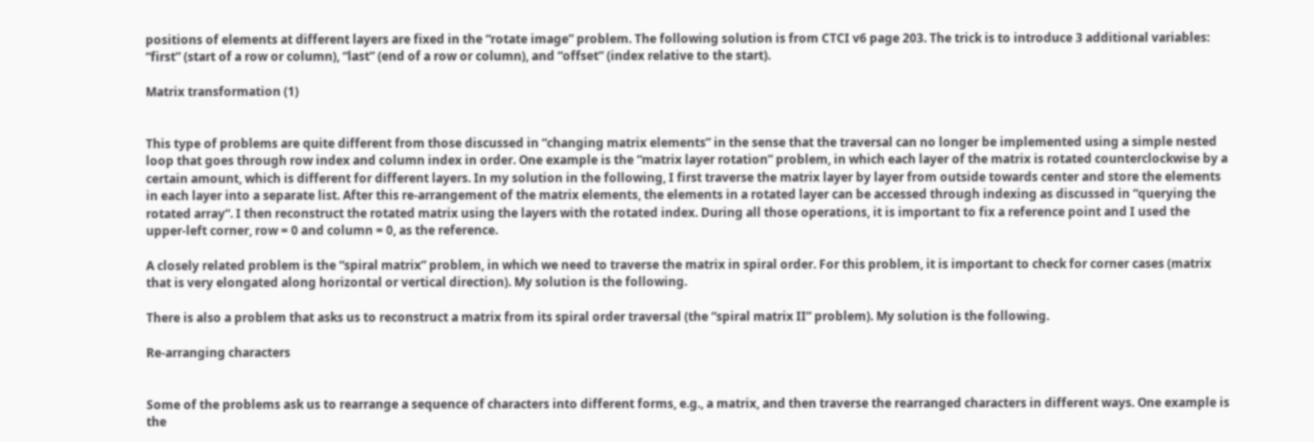positions of elements at different layers are fixed in the “rotate image” problem. The following solution is from CTCI v6 page 203. The trick is to introduce 3 additional variables: “first” (start of a row or column), “last” (end of a row or column), and “offset” (index relative to the start).

Matrix transformation (1)


This type of problems are quite different from those discussed in “changing matrix elements” in the sense that the traversal can no longer be implemented using a simple nested loop that goes through row index and column index in order. One example is the “matrix layer rotation” problem, in which each layer of the matrix is rotated counterclockwise by a certain amount, which is different for different layers. In my solution in the following, I first traverse the matrix layer by layer from outside towards center and store the elements in each layer into a separate list. After this re-arrangement of the matrix elements, the elements in a rotated layer can be accessed through indexing as discussed in “querying the rotated array“. I then reconstruct the rotated matrix using the layers with the rotated index. During all those operations, it is important to fix a reference point and I used the upper-left corner, row = 0 and column = 0, as the reference.

A closely related problem is the “spiral matrix” problem, in which we need to traverse the matrix in spiral order. For this problem, it is important to check for corner cases (matrix that is very elongated along horizontal or vertical direction). My solution is the following.

There is also a problem that asks us to reconstruct a matrix from its spiral order traversal (the “spiral matrix II” problem). My solution is the following.

Re-arranging characters


Some of the problems ask us to rearrange a sequence of characters into different forms, e.g., a matrix, and then traverse the rearranged characters in different ways. One example is the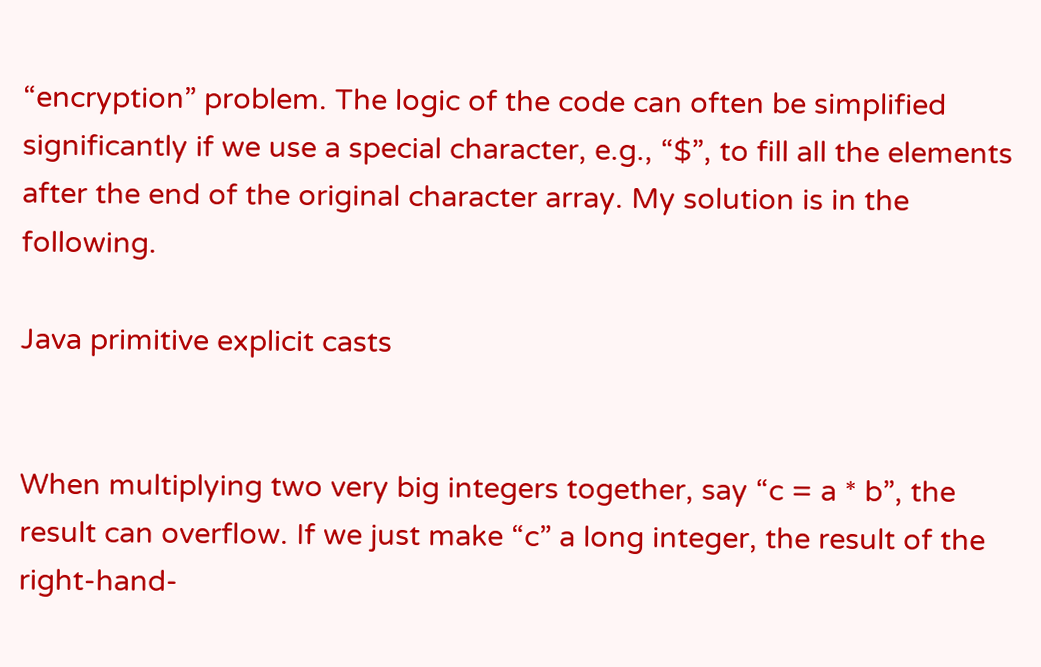“encryption” problem. The logic of the code can often be simplified significantly if we use a special character, e.g., “$”, to fill all the elements after the end of the original character array. My solution is in the following.

Java primitive explicit casts


When multiplying two very big integers together, say “c = a * b”, the result can overflow. If we just make “c” a long integer, the result of the right-hand-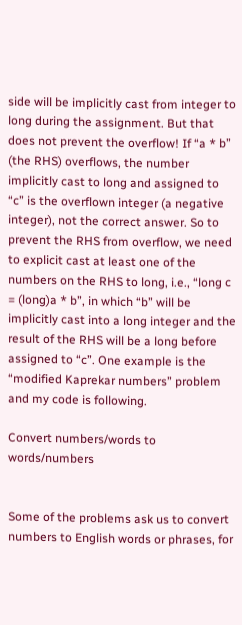side will be implicitly cast from integer to long during the assignment. But that does not prevent the overflow! If “a * b” (the RHS) overflows, the number implicitly cast to long and assigned to “c” is the overflown integer (a negative integer), not the correct answer. So to prevent the RHS from overflow, we need to explicit cast at least one of the numbers on the RHS to long, i.e., “long c = (long)a * b”, in which “b” will be implicitly cast into a long integer and the result of the RHS will be a long before assigned to “c”. One example is the “modified Kaprekar numbers” problem and my code is following.

Convert numbers/words to words/numbers


Some of the problems ask us to convert numbers to English words or phrases, for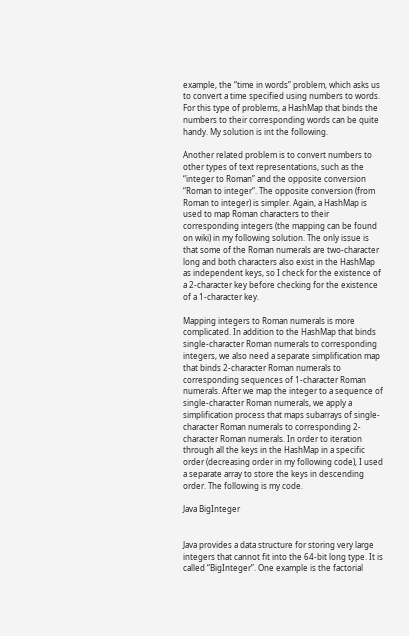example, the “time in words” problem, which asks us to convert a time specified using numbers to words. For this type of problems, a HashMap that binds the numbers to their corresponding words can be quite handy. My solution is int the following.

Another related problem is to convert numbers to other types of text representations, such as the “integer to Roman” and the opposite conversion “Roman to integer“. The opposite conversion (from Roman to integer) is simpler. Again, a HashMap is used to map Roman characters to their corresponding integers (the mapping can be found on wiki) in my following solution. The only issue is that some of the Roman numerals are two-character long and both characters also exist in the HashMap as independent keys, so I check for the existence of a 2-character key before checking for the existence of a 1-character key.

Mapping integers to Roman numerals is more complicated. In addition to the HashMap that binds single-character Roman numerals to corresponding integers, we also need a separate simplification map that binds 2-character Roman numerals to corresponding sequences of 1-character Roman numerals. After we map the integer to a sequence of single-character Roman numerals, we apply a simplification process that maps subarrays of single-character Roman numerals to corresponding 2-character Roman numerals. In order to iteration through all the keys in the HashMap in a specific order (decreasing order in my following code), I used a separate array to store the keys in descending order. The following is my code.

Java BigInteger


Java provides a data structure for storing very large integers that cannot fit into the 64-bit long type. It is called “BigInteger”. One example is the factorial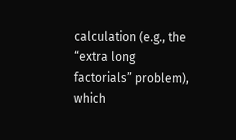calculation (e.g., the “extra long factorials” problem), which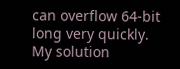can overflow 64-bit long very quickly. My solution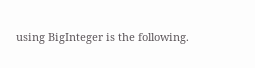using BigInteger is the following.